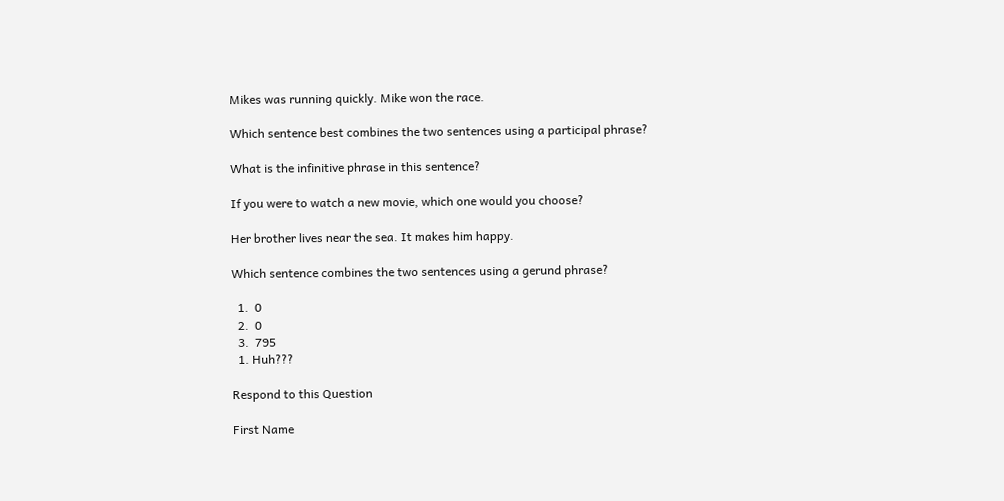Mikes was running quickly. Mike won the race.

Which sentence best combines the two sentences using a participal phrase?

What is the infinitive phrase in this sentence?

If you were to watch a new movie, which one would you choose?

Her brother lives near the sea. It makes him happy.

Which sentence combines the two sentences using a gerund phrase?

  1.  0
  2.  0
  3.  795
  1. Huh???

Respond to this Question

First Name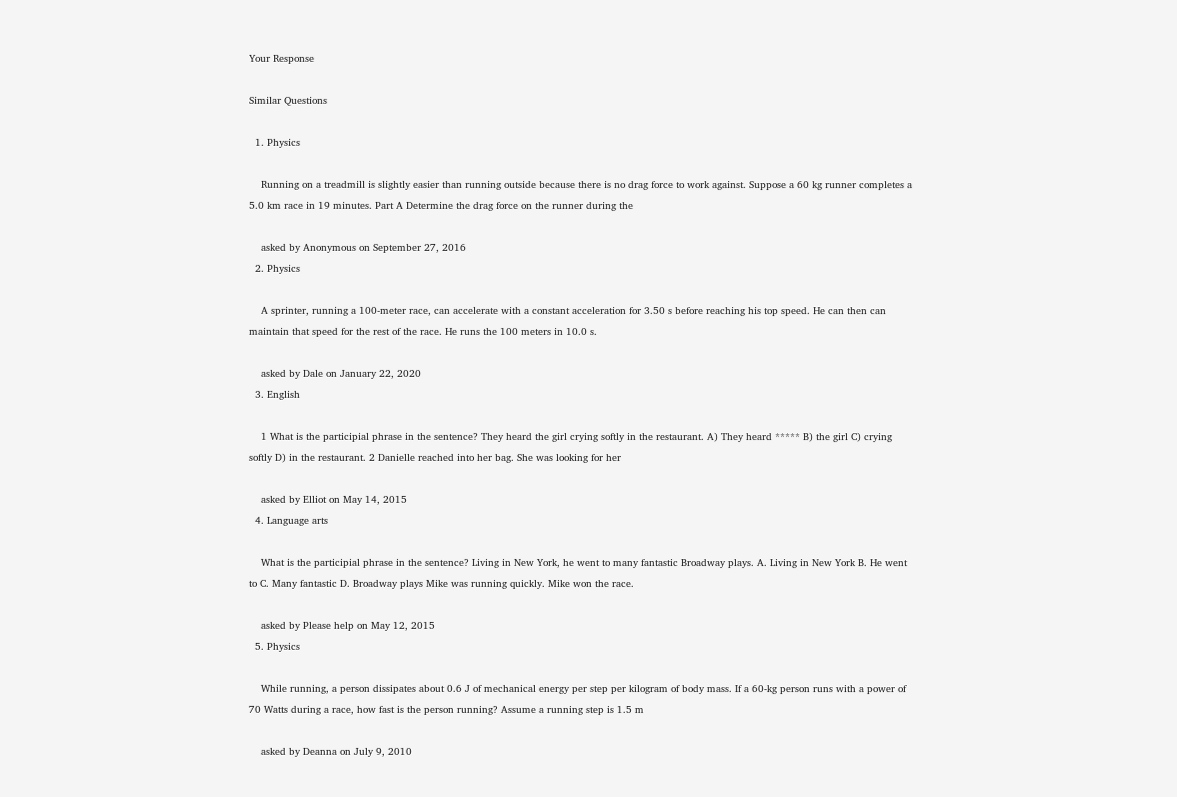Your Response

Similar Questions

  1. Physics

    Running on a treadmill is slightly easier than running outside because there is no drag force to work against. Suppose a 60 kg runner completes a 5.0 km race in 19 minutes. Part A Determine the drag force on the runner during the

    asked by Anonymous on September 27, 2016
  2. Physics

    A sprinter, running a 100-meter race, can accelerate with a constant acceleration for 3.50 s before reaching his top speed. He can then can maintain that speed for the rest of the race. He runs the 100 meters in 10.0 s.

    asked by Dale on January 22, 2020
  3. English

    1 What is the participial phrase in the sentence? They heard the girl crying softly in the restaurant. A) They heard ***** B) the girl C) crying softly D) in the restaurant. 2 Danielle reached into her bag. She was looking for her

    asked by Elliot on May 14, 2015
  4. Language arts

    What is the participial phrase in the sentence? Living in New York, he went to many fantastic Broadway plays. A. Living in New York B. He went to C. Many fantastic D. Broadway plays Mike was running quickly. Mike won the race.

    asked by Please help on May 12, 2015
  5. Physics

    While running, a person dissipates about 0.6 J of mechanical energy per step per kilogram of body mass. If a 60-kg person runs with a power of 70 Watts during a race, how fast is the person running? Assume a running step is 1.5 m

    asked by Deanna on July 9, 2010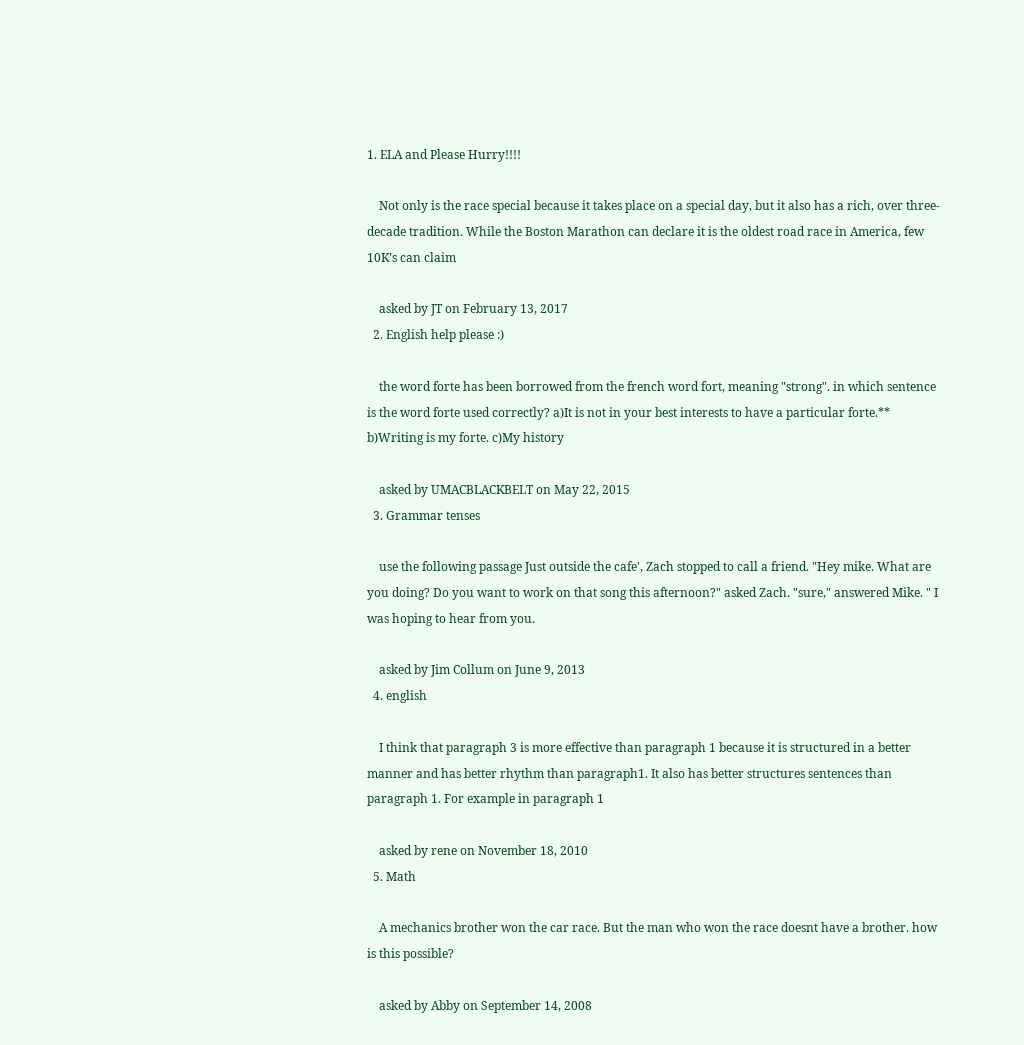1. ELA and Please Hurry!!!!

    Not only is the race special because it takes place on a special day, but it also has a rich, over three-decade tradition. While the Boston Marathon can declare it is the oldest road race in America, few 10K’s can claim

    asked by JT on February 13, 2017
  2. English help please :)

    the word forte has been borrowed from the french word fort, meaning "strong". in which sentence is the word forte used correctly? a)It is not in your best interests to have a particular forte.** b)Writing is my forte. c)My history

    asked by UMACBLACKBELT on May 22, 2015
  3. Grammar tenses

    use the following passage Just outside the cafe', Zach stopped to call a friend. "Hey mike. What are you doing? Do you want to work on that song this afternoon?" asked Zach. "sure," answered Mike. " I was hoping to hear from you.

    asked by Jim Collum on June 9, 2013
  4. english

    I think that paragraph 3 is more effective than paragraph 1 because it is structured in a better manner and has better rhythm than paragraph1. It also has better structures sentences than paragraph 1. For example in paragraph 1

    asked by rene on November 18, 2010
  5. Math

    A mechanics brother won the car race. But the man who won the race doesnt have a brother. how is this possible?

    asked by Abby on September 14, 2008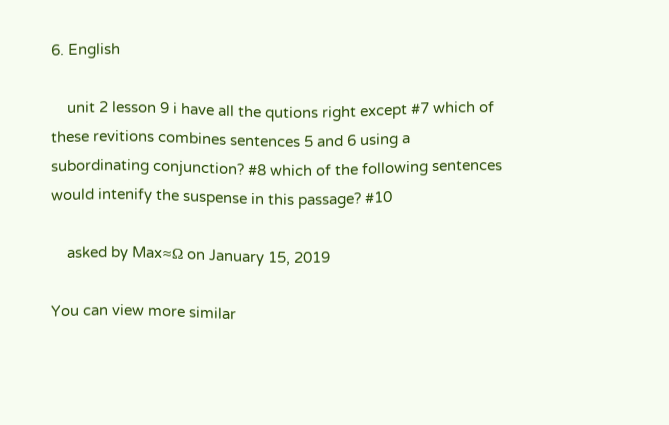6. English

    unit 2 lesson 9 i have all the qutions right except #7 which of these revitions combines sentences 5 and 6 using a subordinating conjunction? #8 which of the following sentences would intenify the suspense in this passage? #10

    asked by Max≈Ω on January 15, 2019

You can view more similar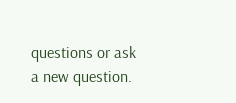questions or ask a new question.